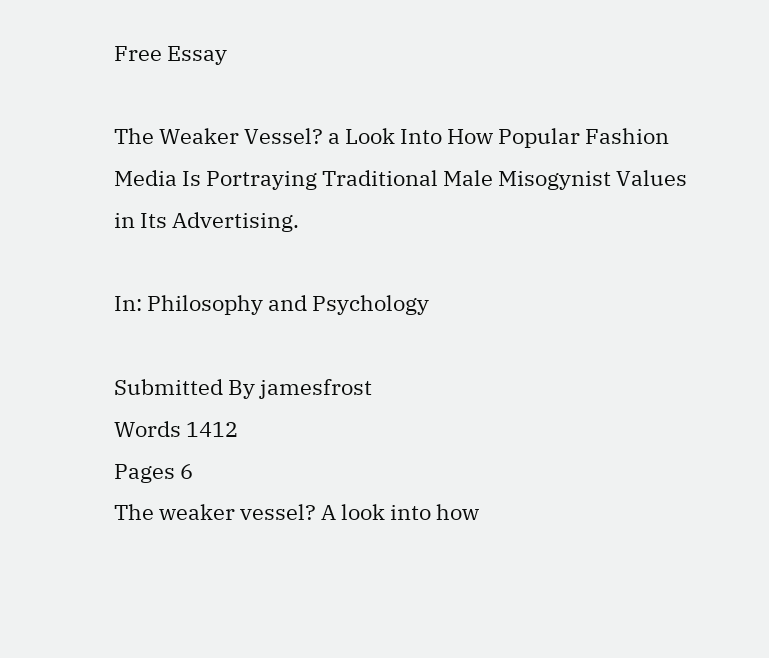Free Essay

The Weaker Vessel? a Look Into How Popular Fashion Media Is Portraying Traditional Male Misogynist Values in Its Advertising.

In: Philosophy and Psychology

Submitted By jamesfrost
Words 1412
Pages 6
The weaker vessel? A look into how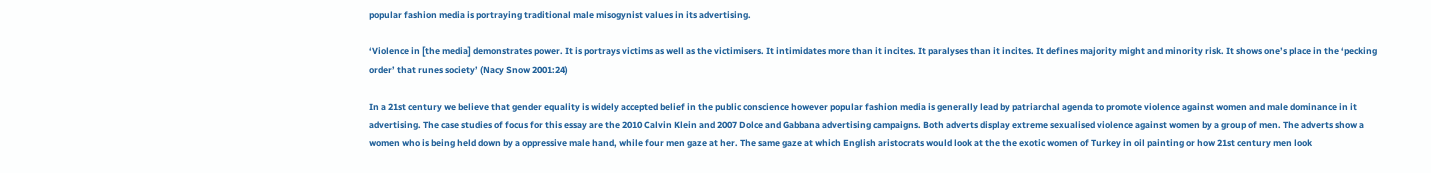popular fashion media is portraying traditional male misogynist values in its advertising.

‘Violence in [the media] demonstrates power. It is portrays victims as well as the victimisers. It intimidates more than it incites. It paralyses than it incites. It defines majority might and minority risk. It shows one’s place in the ‘pecking order’ that runes society’ (Nacy Snow 2001:24)

In a 21st century we believe that gender equality is widely accepted belief in the public conscience however popular fashion media is generally lead by patriarchal agenda to promote violence against women and male dominance in it advertising. The case studies of focus for this essay are the 2010 Calvin Klein and 2007 Dolce and Gabbana advertising campaigns. Both adverts display extreme sexualised violence against women by a group of men. The adverts show a women who is being held down by a oppressive male hand, while four men gaze at her. The same gaze at which English aristocrats would look at the the exotic women of Turkey in oil painting or how 21st century men look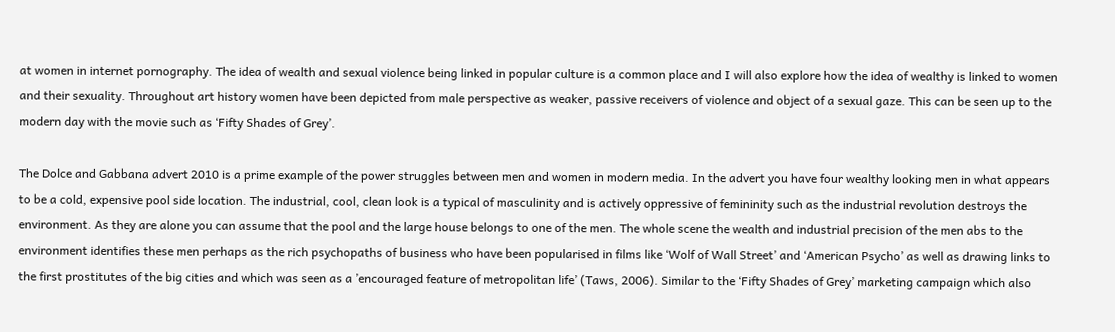at women in internet pornography. The idea of wealth and sexual violence being linked in popular culture is a common place and I will also explore how the idea of wealthy is linked to women and their sexuality. Throughout art history women have been depicted from male perspective as weaker, passive receivers of violence and object of a sexual gaze. This can be seen up to the modern day with the movie such as ‘Fifty Shades of Grey’.

The Dolce and Gabbana advert 2010 is a prime example of the power struggles between men and women in modern media. In the advert you have four wealthy looking men in what appears to be a cold, expensive pool side location. The industrial, cool, clean look is a typical of masculinity and is actively oppressive of femininity such as the industrial revolution destroys the environment. As they are alone you can assume that the pool and the large house belongs to one of the men. The whole scene the wealth and industrial precision of the men abs to the environment identifies these men perhaps as the rich psychopaths of business who have been popularised in films like ‘Wolf of Wall Street’ and ‘American Psycho’ as well as drawing links to the first prostitutes of the big cities and which was seen as a ’encouraged feature of metropolitan life’ (Taws, 2006). Similar to the ‘Fifty Shades of Grey’ marketing campaign which also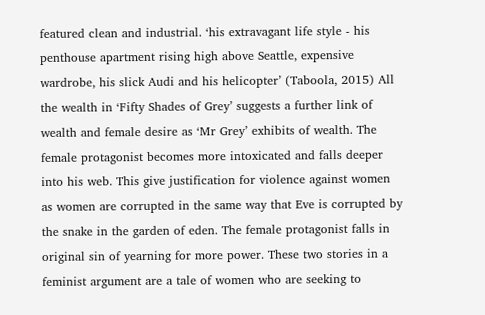featured clean and industrial. ‘his extravagant life style - his penthouse apartment rising high above Seattle, expensive wardrobe, his slick Audi and his helicopter’ (Taboola, 2015) All the wealth in ‘Fifty Shades of Grey’ suggests a further link of wealth and female desire as ‘Mr Grey’ exhibits of wealth. The female protagonist becomes more intoxicated and falls deeper into his web. This give justification for violence against women as women are corrupted in the same way that Eve is corrupted by the snake in the garden of eden. The female protagonist falls in original sin of yearning for more power. These two stories in a feminist argument are a tale of women who are seeking to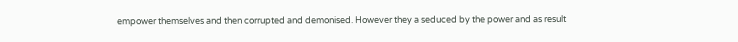empower themselves and then corrupted and demonised. However they a seduced by the power and as result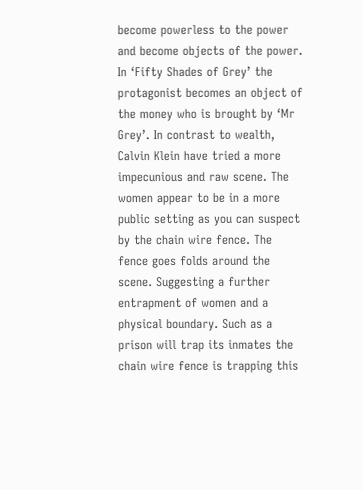become powerless to the power and become objects of the power. In ‘Fifty Shades of Grey’ the protagonist becomes an object of the money who is brought by ‘Mr Grey’. In contrast to wealth, Calvin Klein have tried a more impecunious and raw scene. The women appear to be in a more public setting as you can suspect by the chain wire fence. The fence goes folds around the scene. Suggesting a further entrapment of women and a physical boundary. Such as a prison will trap its inmates the chain wire fence is trapping this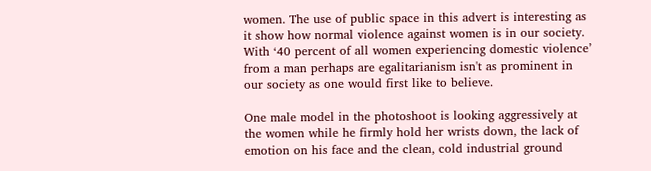women. The use of public space in this advert is interesting as it show how normal violence against women is in our society. With ‘40 percent of all women experiencing domestic violence’ from a man perhaps are egalitarianism isn't as prominent in our society as one would first like to believe.

One male model in the photoshoot is looking aggressively at the women while he firmly hold her wrists down, the lack of emotion on his face and the clean, cold industrial ground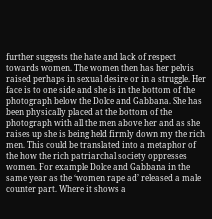further suggests the hate and lack of respect towards women. The women then has her pelvis raised perhaps in sexual desire or in a struggle. Her face is to one side and she is in the bottom of the photograph below the Dolce and Gabbana. She has been physically placed at the bottom of the photograph with all the men above her and as she raises up she is being held firmly down my the rich men. This could be translated into a metaphor of the how the rich patriarchal society oppresses women. For example Dolce and Gabbana in the same year as the ‘women rape ad’ released a male counter part. Where it shows a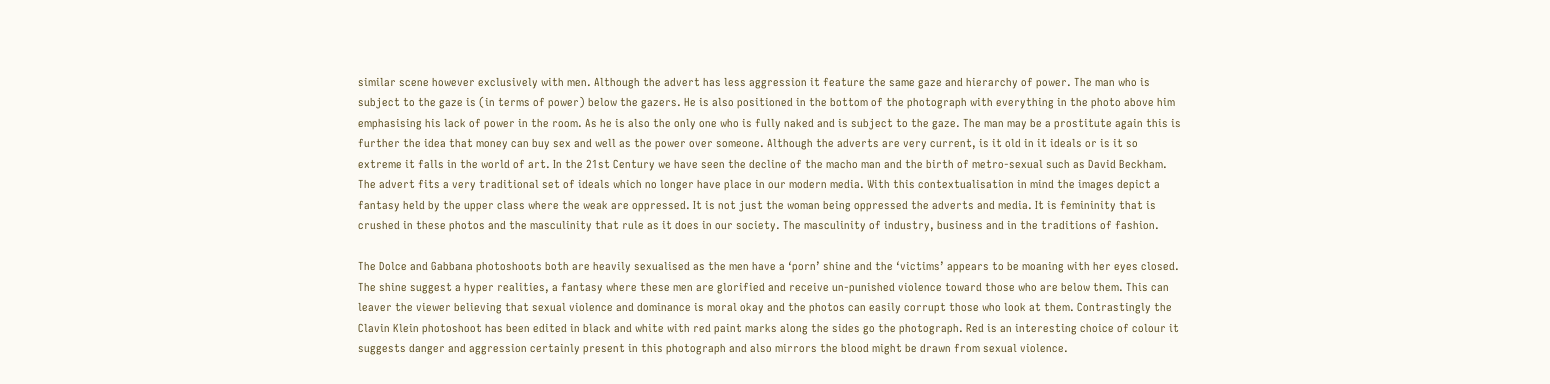similar scene however exclusively with men. Although the advert has less aggression it feature the same gaze and hierarchy of power. The man who is subject to the gaze is (in terms of power) below the gazers. He is also positioned in the bottom of the photograph with everything in the photo above him emphasising his lack of power in the room. As he is also the only one who is fully naked and is subject to the gaze. The man may be a prostitute again this is further the idea that money can buy sex and well as the power over someone. Although the adverts are very current, is it old in it ideals or is it so extreme it falls in the world of art. In the 21st Century we have seen the decline of the macho man and the birth of metro-sexual such as David Beckham. The advert fits a very traditional set of ideals which no longer have place in our modern media. With this contextualisation in mind the images depict a fantasy held by the upper class where the weak are oppressed. It is not just the woman being oppressed the adverts and media. It is femininity that is crushed in these photos and the masculinity that rule as it does in our society. The masculinity of industry, business and in the traditions of fashion.

The Dolce and Gabbana photoshoots both are heavily sexualised as the men have a ‘porn’ shine and the ‘victims’ appears to be moaning with her eyes closed. The shine suggest a hyper realities, a fantasy where these men are glorified and receive un-punished violence toward those who are below them. This can leaver the viewer believing that sexual violence and dominance is moral okay and the photos can easily corrupt those who look at them. Contrastingly the Clavin Klein photoshoot has been edited in black and white with red paint marks along the sides go the photograph. Red is an interesting choice of colour it suggests danger and aggression certainly present in this photograph and also mirrors the blood might be drawn from sexual violence.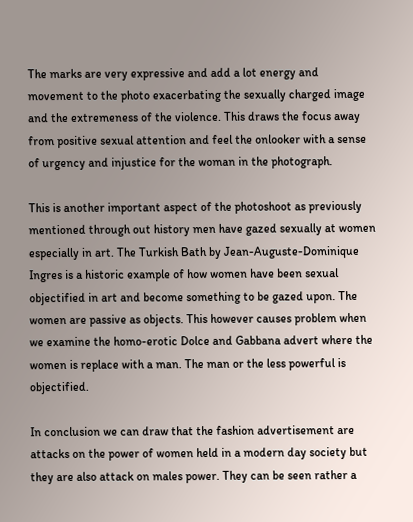The marks are very expressive and add a lot energy and movement to the photo exacerbating the sexually charged image and the extremeness of the violence. This draws the focus away from positive sexual attention and feel the onlooker with a sense of urgency and injustice for the woman in the photograph.

This is another important aspect of the photoshoot as previously mentioned through out history men have gazed sexually at women especially in art. The Turkish Bath by Jean-Auguste-Dominique Ingres is a historic example of how women have been sexual objectified in art and become something to be gazed upon. The women are passive as objects. This however causes problem when we examine the homo-erotic Dolce and Gabbana advert where the women is replace with a man. The man or the less powerful is objectified.

In conclusion we can draw that the fashion advertisement are attacks on the power of women held in a modern day society but they are also attack on males power. They can be seen rather a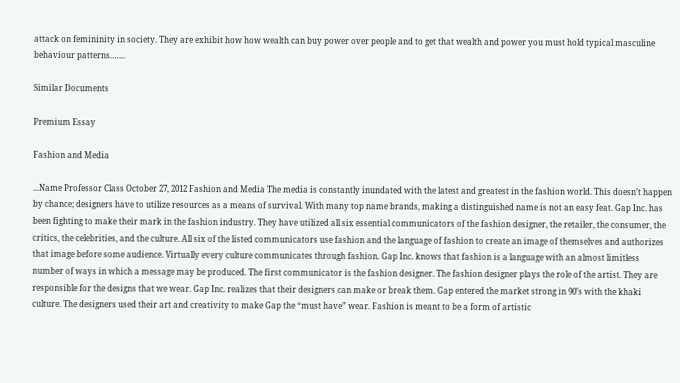attack on femininity in society. They are exhibit how how wealth can buy power over people and to get that wealth and power you must hold typical masculine behaviour patterns.…...

Similar Documents

Premium Essay

Fashion and Media

...Name Professor Class October 27, 2012 Fashion and Media The media is constantly inundated with the latest and greatest in the fashion world. This doesn’t happen by chance; designers have to utilize resources as a means of survival. With many top name brands, making a distinguished name is not an easy feat. Gap Inc. has been fighting to make their mark in the fashion industry. They have utilized all six essential communicators of the fashion designer, the retailer, the consumer, the critics, the celebrities, and the culture. All six of the listed communicators use fashion and the language of fashion to create an image of themselves and authorizes that image before some audience. Virtually every culture communicates through fashion. Gap Inc. knows that fashion is a language with an almost limitless number of ways in which a message may be produced. The first communicator is the fashion designer. The fashion designer plays the role of the artist. They are responsible for the designs that we wear. Gap Inc. realizes that their designers can make or break them. Gap entered the market strong in 90’s with the khaki culture. The designers used their art and creativity to make Gap the “must have” wear. Fashion is meant to be a form of artistic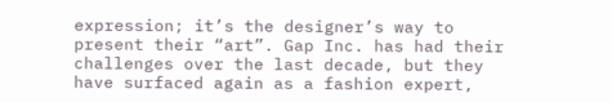expression; it’s the designer’s way to present their “art”. Gap Inc. has had their challenges over the last decade, but they have surfaced again as a fashion expert,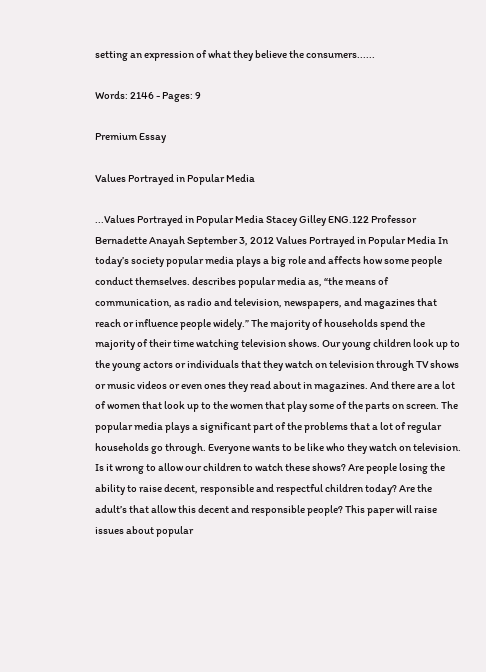setting an expression of what they believe the consumers......

Words: 2146 - Pages: 9

Premium Essay

Values Portrayed in Popular Media

...Values Portrayed in Popular Media Stacey Gilley ENG.122 Professor Bernadette Anayah September 3, 2012 Values Portrayed in Popular Media In today’s society popular media plays a big role and affects how some people conduct themselves. describes popular media as, “the means of communication, as radio and television, newspapers, and magazines that reach or influence people widely.” The majority of households spend the majority of their time watching television shows. Our young children look up to the young actors or individuals that they watch on television through TV shows or music videos or even ones they read about in magazines. And there are a lot of women that look up to the women that play some of the parts on screen. The popular media plays a significant part of the problems that a lot of regular households go through. Everyone wants to be like who they watch on television. Is it wrong to allow our children to watch these shows? Are people losing the ability to raise decent, responsible and respectful children today? Are the adult’s that allow this decent and responsible people? This paper will raise issues about popular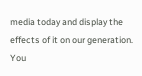media today and display the effects of it on our generation. You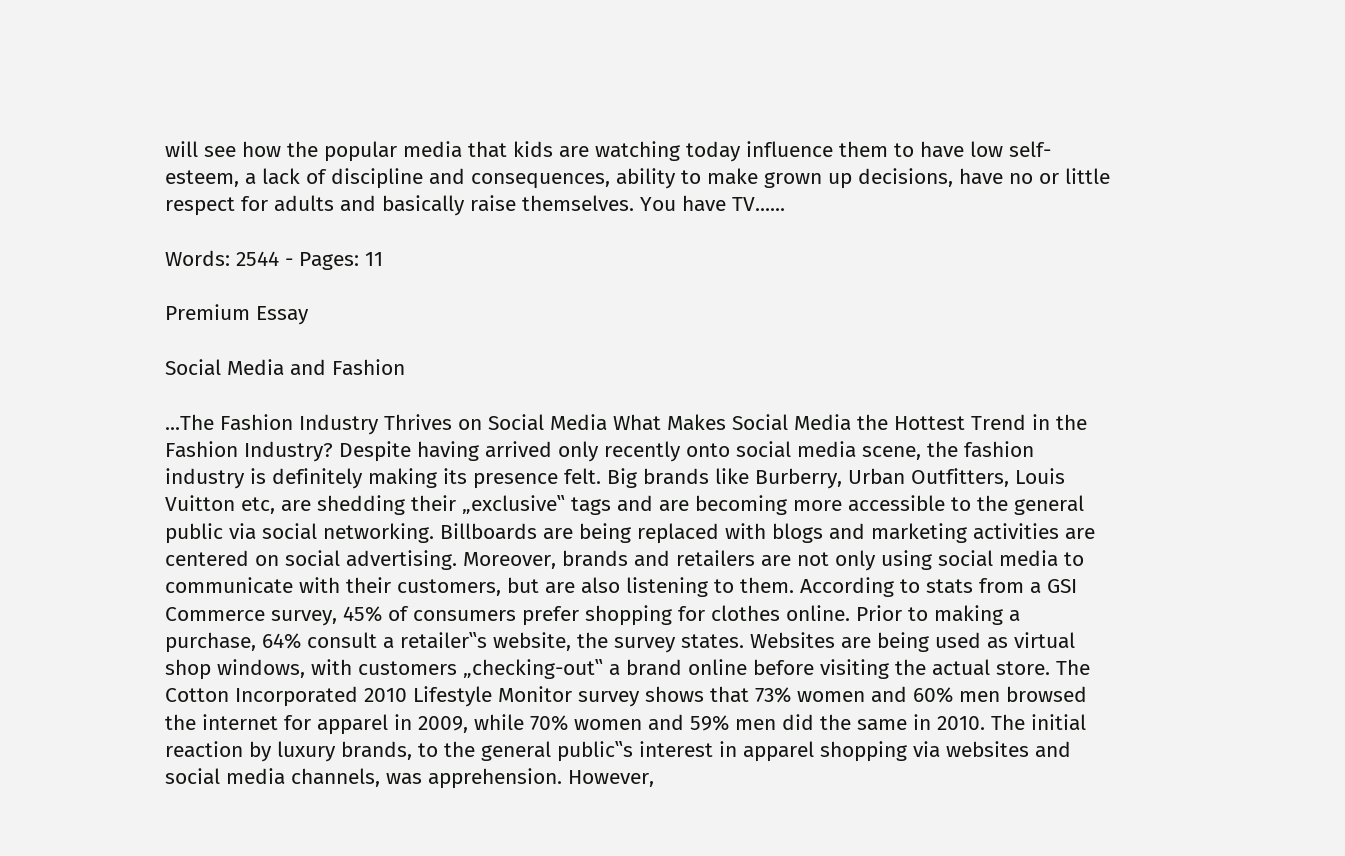will see how the popular media that kids are watching today influence them to have low self-esteem, a lack of discipline and consequences, ability to make grown up decisions, have no or little respect for adults and basically raise themselves. You have TV......

Words: 2544 - Pages: 11

Premium Essay

Social Media and Fashion

...The Fashion Industry Thrives on Social Media What Makes Social Media the Hottest Trend in the Fashion Industry? Despite having arrived only recently onto social media scene, the fashion industry is definitely making its presence felt. Big brands like Burberry, Urban Outfitters, Louis Vuitton etc, are shedding their „exclusive‟ tags and are becoming more accessible to the general public via social networking. Billboards are being replaced with blogs and marketing activities are centered on social advertising. Moreover, brands and retailers are not only using social media to communicate with their customers, but are also listening to them. According to stats from a GSI Commerce survey, 45% of consumers prefer shopping for clothes online. Prior to making a purchase, 64% consult a retailer‟s website, the survey states. Websites are being used as virtual shop windows, with customers „checking-out‟ a brand online before visiting the actual store. The Cotton Incorporated 2010 Lifestyle Monitor survey shows that 73% women and 60% men browsed the internet for apparel in 2009, while 70% women and 59% men did the same in 2010. The initial reaction by luxury brands, to the general public‟s interest in apparel shopping via websites and social media channels, was apprehension. However,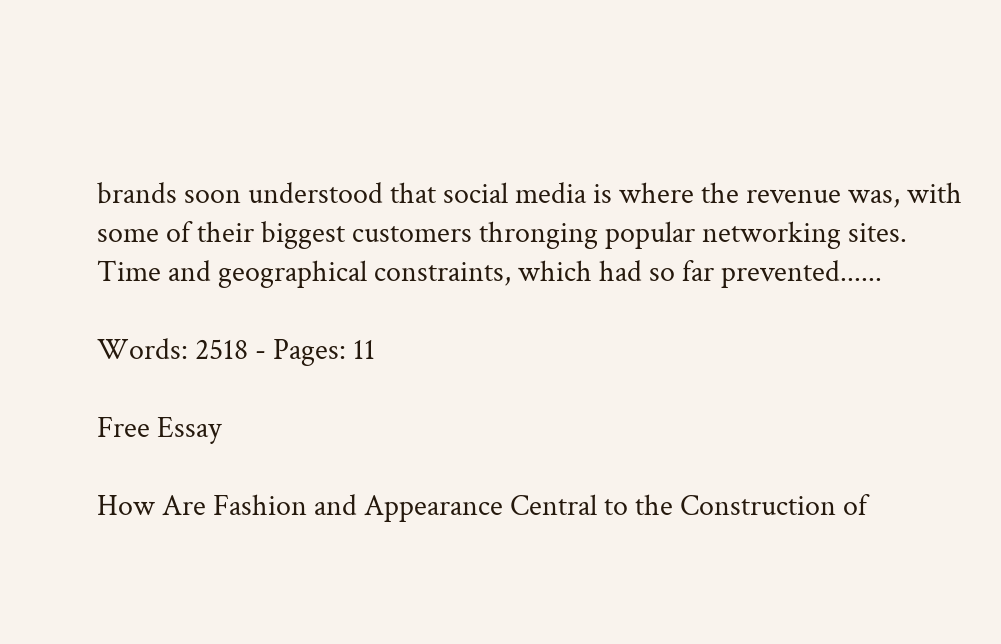brands soon understood that social media is where the revenue was, with some of their biggest customers thronging popular networking sites. Time and geographical constraints, which had so far prevented......

Words: 2518 - Pages: 11

Free Essay

How Are Fashion and Appearance Central to the Construction of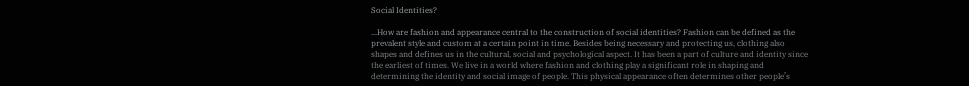Social Identities?

...How are fashion and appearance central to the construction of social identities? Fashion can be defined as the prevalent style and custom at a certain point in time. Besides being necessary and protecting us, clothing also shapes and defines us in the cultural, social and psychological aspect. It has been a part of culture and identity since the earliest of times. We live in a world where fashion and clothing play a significant role in shaping and determining the identity and social image of people. This physical appearance often determines other people’s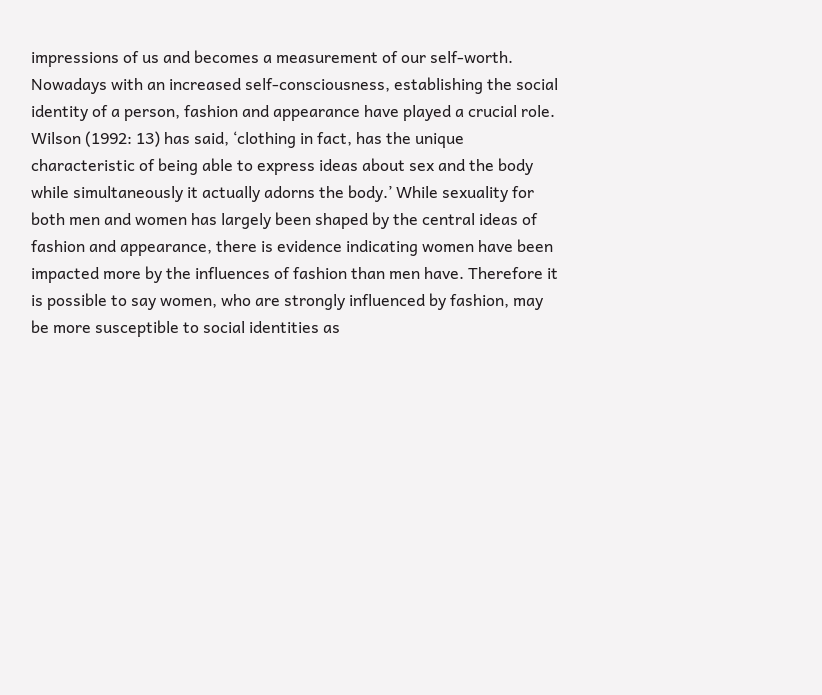impressions of us and becomes a measurement of our self-worth. Nowadays with an increased self-consciousness, establishing the social identity of a person, fashion and appearance have played a crucial role. Wilson (1992: 13) has said, ‘clothing in fact, has the unique characteristic of being able to express ideas about sex and the body while simultaneously it actually adorns the body.’ While sexuality for both men and women has largely been shaped by the central ideas of fashion and appearance, there is evidence indicating women have been impacted more by the influences of fashion than men have. Therefore it is possible to say women, who are strongly influenced by fashion, may be more susceptible to social identities as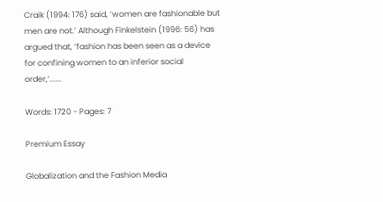Craik (1994: 176) said, ‘women are fashionable but men are not.’ Although Finkelstein (1996: 56) has argued that, ‘fashion has been seen as a device for confining women to an inferior social order,’......

Words: 1720 - Pages: 7

Premium Essay

Globalization and the Fashion Media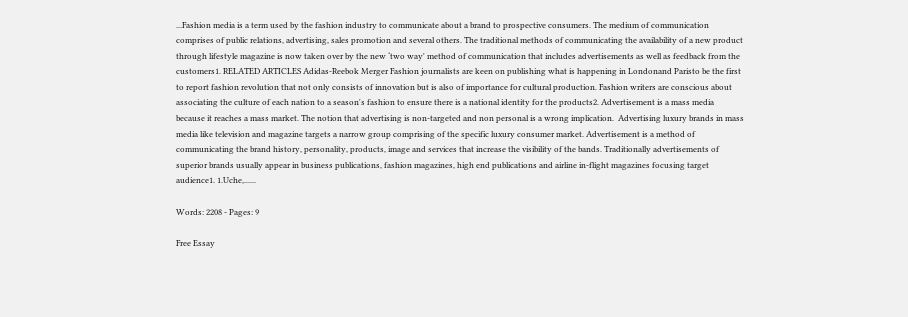...Fashion media is a term used by the fashion industry to communicate about a brand to prospective consumers. The medium of communication comprises of public relations, advertising, sales promotion and several others. The traditional methods of communicating the availability of a new product through lifestyle magazine is now taken over by the new ‘two way' method of communication that includes advertisements as well as feedback from the customers1. RELATED ARTICLES Adidas-Reebok Merger Fashion journalists are keen on publishing what is happening in Londonand Paristo be the first to report fashion revolution that not only consists of innovation but is also of importance for cultural production. Fashion writers are conscious about associating the culture of each nation to a season's fashion to ensure there is a national identity for the products2. Advertisement is a mass media because it reaches a mass market. The notion that advertising is non-targeted and non personal is a wrong implication.  Advertising luxury brands in mass media like television and magazine targets a narrow group comprising of the specific luxury consumer market. Advertisement is a method of communicating the brand history, personality, products, image and services that increase the visibility of the bands. Traditionally advertisements of superior brands usually appear in business publications, fashion magazines, high end publications and airline in-flight magazines focusing target audience1. 1.Uche,......

Words: 2208 - Pages: 9

Free Essay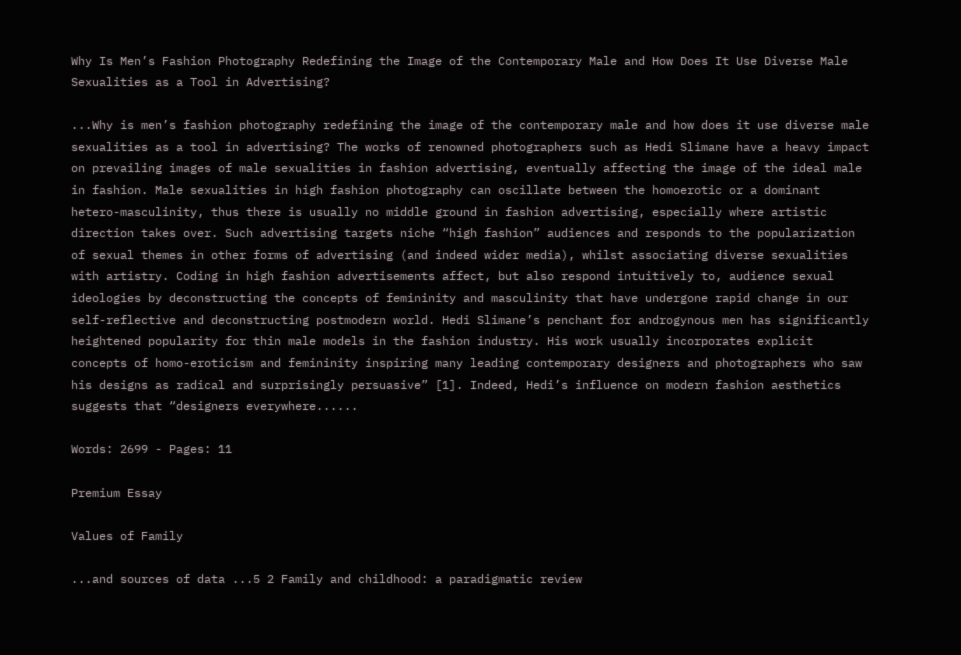Why Is Men’s Fashion Photography Redefining the Image of the Contemporary Male and How Does It Use Diverse Male Sexualities as a Tool in Advertising?

...Why is men’s fashion photography redefining the image of the contemporary male and how does it use diverse male sexualities as a tool in advertising? The works of renowned photographers such as Hedi Slimane have a heavy impact on prevailing images of male sexualities in fashion advertising, eventually affecting the image of the ideal male in fashion. Male sexualities in high fashion photography can oscillate between the homoerotic or a dominant hetero-masculinity, thus there is usually no middle ground in fashion advertising, especially where artistic direction takes over. Such advertising targets niche “high fashion” audiences and responds to the popularization of sexual themes in other forms of advertising (and indeed wider media), whilst associating diverse sexualities with artistry. Coding in high fashion advertisements affect, but also respond intuitively to, audience sexual ideologies by deconstructing the concepts of femininity and masculinity that have undergone rapid change in our self-reflective and deconstructing postmodern world. Hedi Slimane’s penchant for androgynous men has significantly heightened popularity for thin male models in the fashion industry. His work usually incorporates explicit concepts of homo-eroticism and femininity inspiring many leading contemporary designers and photographers who saw his designs as radical and surprisingly persuasive” [1]. Indeed, Hedi’s influence on modern fashion aesthetics suggests that “designers everywhere......

Words: 2699 - Pages: 11

Premium Essay

Values of Family

...and sources of data ...5 2 Family and childhood: a paradigmatic review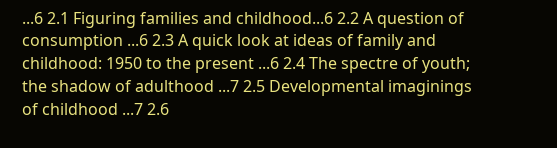...6 2.1 Figuring families and childhood...6 2.2 A question of consumption ...6 2.3 A quick look at ideas of family and childhood: 1950 to the present ...6 2.4 The spectre of youth; the shadow of adulthood ...7 2.5 Developmental imaginings of childhood ...7 2.6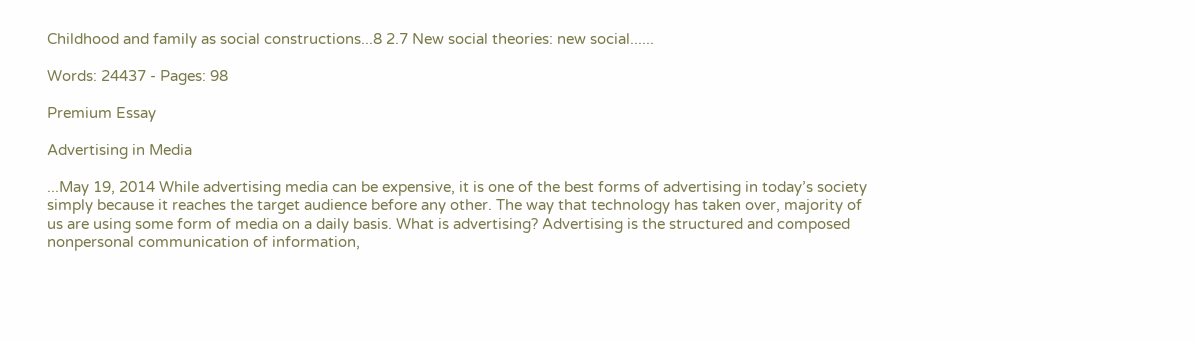Childhood and family as social constructions...8 2.7 New social theories: new social......

Words: 24437 - Pages: 98

Premium Essay

Advertising in Media

...May 19, 2014 While advertising media can be expensive, it is one of the best forms of advertising in today’s society simply because it reaches the target audience before any other. The way that technology has taken over, majority of us are using some form of media on a daily basis. What is advertising? Advertising is the structured and composed nonpersonal communication of information,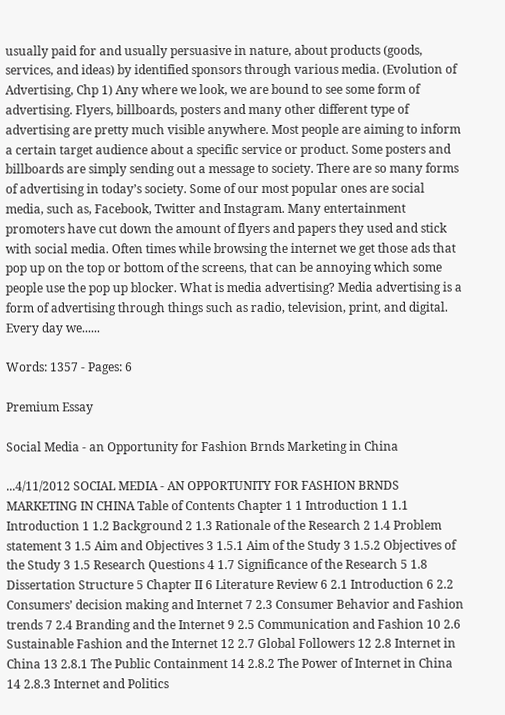usually paid for and usually persuasive in nature, about products (goods, services, and ideas) by identified sponsors through various media. (Evolution of Advertising, Chp 1) Any where we look, we are bound to see some form of advertising. Flyers, billboards, posters and many other different type of advertising are pretty much visible anywhere. Most people are aiming to inform a certain target audience about a specific service or product. Some posters and billboards are simply sending out a message to society. There are so many forms of advertising in today’s society. Some of our most popular ones are social media, such as, Facebook, Twitter and Instagram. Many entertainment promoters have cut down the amount of flyers and papers they used and stick with social media. Often times while browsing the internet we get those ads that pop up on the top or bottom of the screens, that can be annoying which some people use the pop up blocker. What is media advertising? Media advertising is a form of advertising through things such as radio, television, print, and digital. Every day we......

Words: 1357 - Pages: 6

Premium Essay

Social Media - an Opportunity for Fashion Brnds Marketing in China

...4/11/2012 SOCIAL MEDIA - AN OPPORTUNITY FOR FASHION BRNDS MARKETING IN CHINA Table of Contents Chapter 1 1 Introduction 1 1.1 Introduction 1 1.2 Background 2 1.3 Rationale of the Research 2 1.4 Problem statement 3 1.5 Aim and Objectives 3 1.5.1 Aim of the Study 3 1.5.2 Objectives of the Study 3 1.5 Research Questions 4 1.7 Significance of the Research 5 1.8 Dissertation Structure 5 Chapter II 6 Literature Review 6 2.1 Introduction 6 2.2 Consumers’ decision making and Internet 7 2.3 Consumer Behavior and Fashion trends 7 2.4 Branding and the Internet 9 2.5 Communication and Fashion 10 2.6 Sustainable Fashion and the Internet 12 2.7 Global Followers 12 2.8 Internet in China 13 2.8.1 The Public Containment 14 2.8.2 The Power of Internet in China 14 2.8.3 Internet and Politics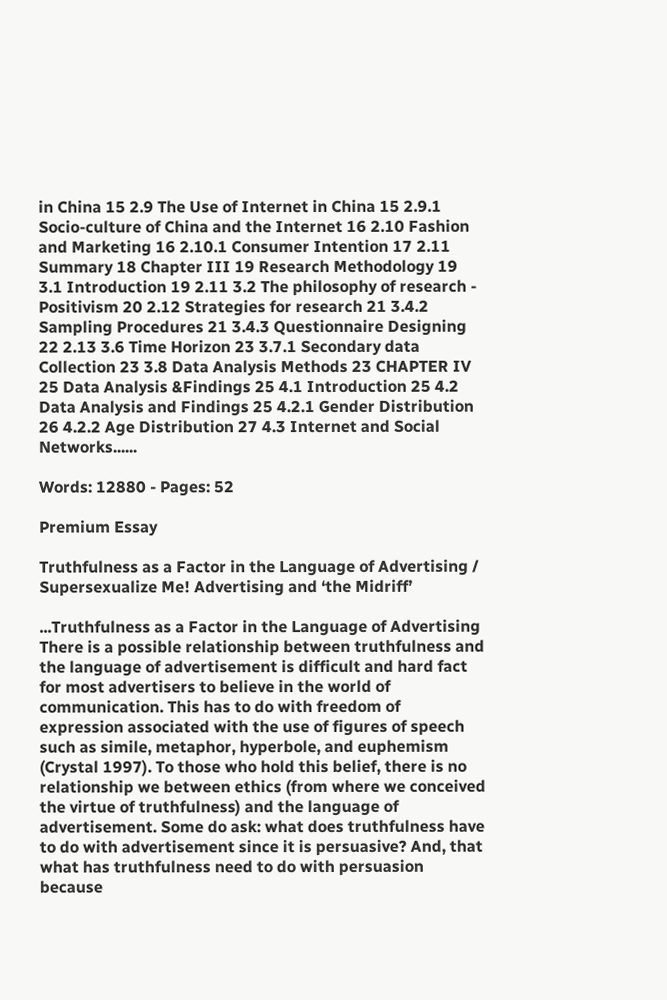in China 15 2.9 The Use of Internet in China 15 2.9.1 Socio-culture of China and the Internet 16 2.10 Fashion and Marketing 16 2.10.1 Consumer Intention 17 2.11 Summary 18 Chapter III 19 Research Methodology 19 3.1 Introduction 19 2.11 3.2 The philosophy of research - Positivism 20 2.12 Strategies for research 21 3.4.2 Sampling Procedures 21 3.4.3 Questionnaire Designing 22 2.13 3.6 Time Horizon 23 3.7.1 Secondary data Collection 23 3.8 Data Analysis Methods 23 CHAPTER IV 25 Data Analysis &Findings 25 4.1 Introduction 25 4.2 Data Analysis and Findings 25 4.2.1 Gender Distribution 26 4.2.2 Age Distribution 27 4.3 Internet and Social Networks......

Words: 12880 - Pages: 52

Premium Essay

Truthfulness as a Factor in the Language of Advertising / Supersexualize Me! Advertising and ‘the Midriff’

...Truthfulness as a Factor in the Language of Advertising There is a possible relationship between truthfulness and the language of advertisement is difficult and hard fact for most advertisers to believe in the world of communication. This has to do with freedom of expression associated with the use of figures of speech such as simile, metaphor, hyperbole, and euphemism (Crystal 1997). To those who hold this belief, there is no relationship we between ethics (from where we conceived the virtue of truthfulness) and the language of advertisement. Some do ask: what does truthfulness have to do with advertisement since it is persuasive? And, that what has truthfulness need to do with persuasion because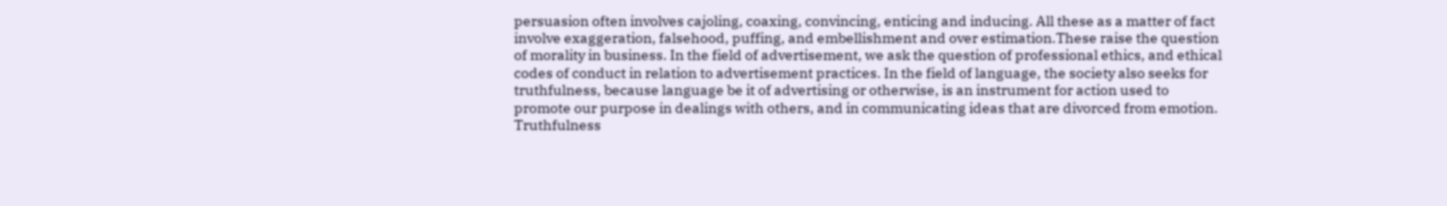persuasion often involves cajoling, coaxing, convincing, enticing and inducing. All these as a matter of fact involve exaggeration, falsehood, puffing, and embellishment and over estimation.These raise the question of morality in business. In the field of advertisement, we ask the question of professional ethics, and ethical codes of conduct in relation to advertisement practices. In the field of language, the society also seeks for truthfulness, because language be it of advertising or otherwise, is an instrument for action used to promote our purpose in dealings with others, and in communicating ideas that are divorced from emotion. Truthfulness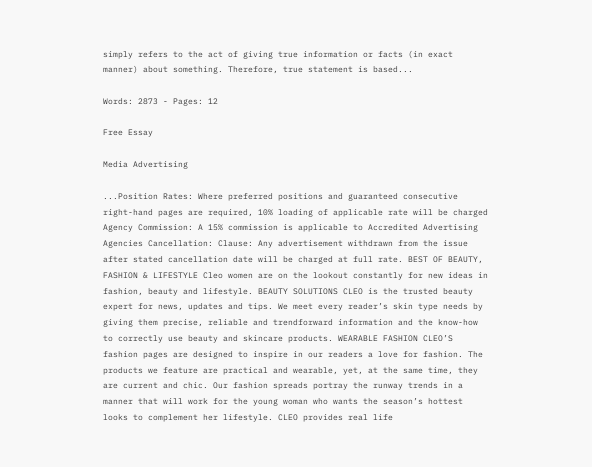simply refers to the act of giving true information or facts (in exact manner) about something. Therefore, true statement is based...

Words: 2873 - Pages: 12

Free Essay

Media Advertising

...Position Rates: Where preferred positions and guaranteed consecutive right-hand pages are required, 10% loading of applicable rate will be charged Agency Commission: A 15% commission is applicable to Accredited Advertising Agencies Cancellation: Clause: Any advertisement withdrawn from the issue after stated cancellation date will be charged at full rate. BEST OF BEAUTY, FASHION & LIFESTYLE Cleo women are on the lookout constantly for new ideas in fashion, beauty and lifestyle. BEAUTY SOLUTIONS CLEO is the trusted beauty expert for news, updates and tips. We meet every reader’s skin type needs by giving them precise, reliable and trendforward information and the know-how to correctly use beauty and skincare products. WEARABLE FASHION CLEO’S fashion pages are designed to inspire in our readers a love for fashion. The products we feature are practical and wearable, yet, at the same time, they are current and chic. Our fashion spreads portray the runway trends in a manner that will work for the young woman who wants the season’s hottest looks to complement her lifestyle. CLEO provides real life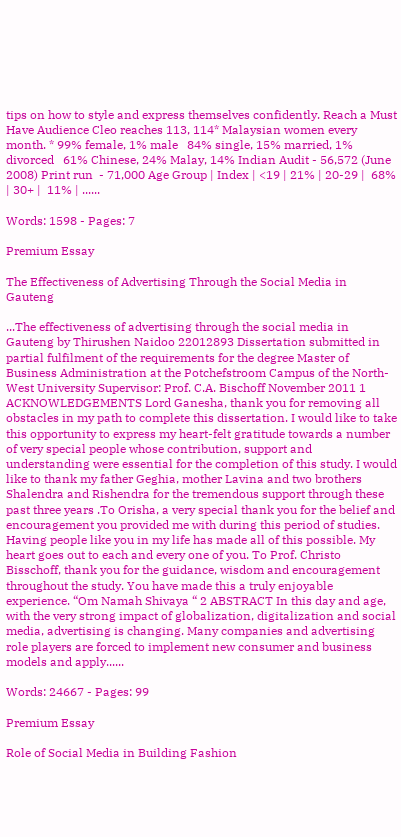tips on how to style and express themselves confidently. Reach a Must Have Audience Cleo reaches 113, 114* Malaysian women every month. * 99% female, 1% male   84% single, 15% married, 1% divorced   61% Chinese, 24% Malay, 14% Indian Audit - 56,572 (June 2008) Print run  - 71,000 Age Group | Index | <19 | 21% | 20-29 |  68% | 30+ |  11% | ......

Words: 1598 - Pages: 7

Premium Essay

The Effectiveness of Advertising Through the Social Media in Gauteng

...The effectiveness of advertising through the social media in Gauteng by Thirushen Naidoo 22012893 Dissertation submitted in partial fulfilment of the requirements for the degree Master of Business Administration at the Potchefstroom Campus of the North-West University Supervisor: Prof. C.A. Bischoff November 2011 1 ACKNOWLEDGEMENTS Lord Ganesha, thank you for removing all obstacles in my path to complete this dissertation. I would like to take this opportunity to express my heart-felt gratitude towards a number of very special people whose contribution, support and understanding were essential for the completion of this study. I would like to thank my father Geghia, mother Lavina and two brothers Shalendra and Rishendra for the tremendous support through these past three years .To Orisha, a very special thank you for the belief and encouragement you provided me with during this period of studies. Having people like you in my life has made all of this possible. My heart goes out to each and every one of you. To Prof. Christo Bisschoff, thank you for the guidance, wisdom and encouragement throughout the study. You have made this a truly enjoyable experience. “Om Namah Shivaya “ 2 ABSTRACT In this day and age, with the very strong impact of globalization, digitalization and social media, advertising is changing. Many companies and advertising role players are forced to implement new consumer and business models and apply......

Words: 24667 - Pages: 99

Premium Essay

Role of Social Media in Building Fashion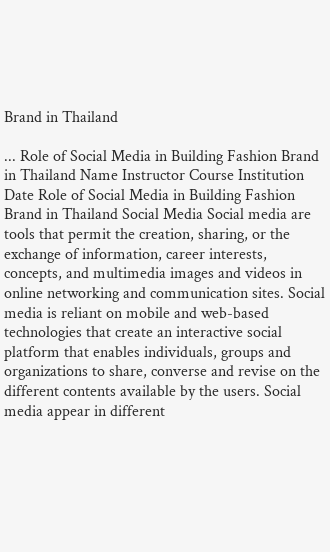Brand in Thailand

... Role of Social Media in Building Fashion Brand in Thailand Name Instructor Course Institution Date Role of Social Media in Building Fashion Brand in Thailand Social Media Social media are tools that permit the creation, sharing, or the exchange of information, career interests, concepts, and multimedia images and videos in online networking and communication sites. Social media is reliant on mobile and web-based technologies that create an interactive social platform that enables individuals, groups and organizations to share, converse and revise on the different contents available by the users. Social media appear in different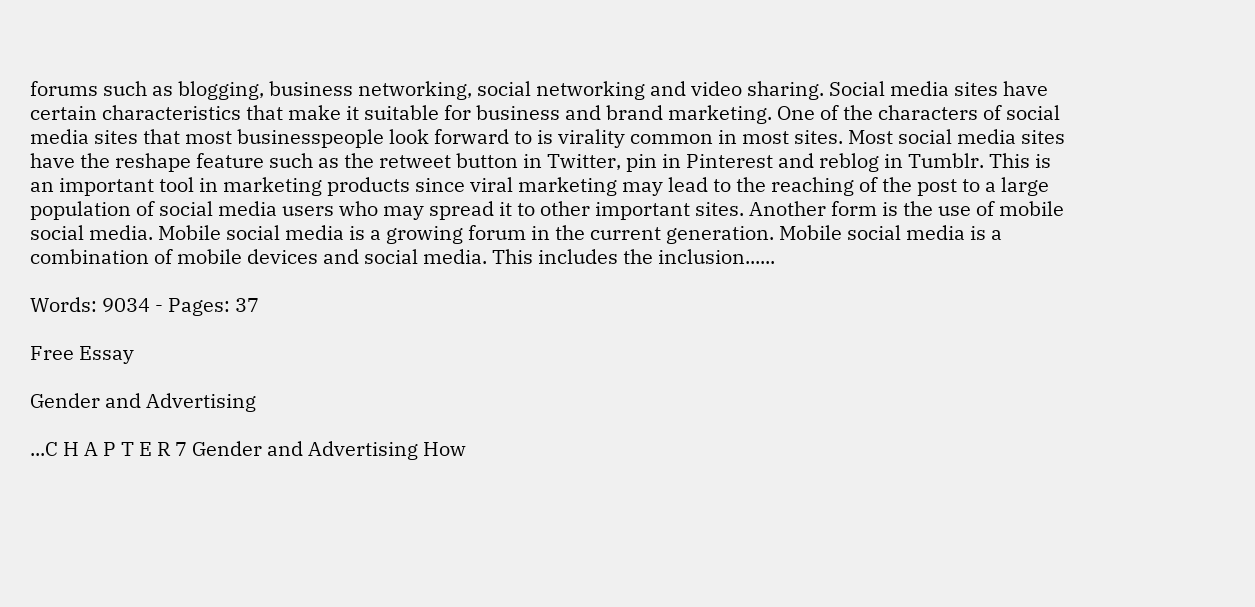forums such as blogging, business networking, social networking and video sharing. Social media sites have certain characteristics that make it suitable for business and brand marketing. One of the characters of social media sites that most businesspeople look forward to is virality common in most sites. Most social media sites have the reshape feature such as the retweet button in Twitter, pin in Pinterest and reblog in Tumblr. This is an important tool in marketing products since viral marketing may lead to the reaching of the post to a large population of social media users who may spread it to other important sites. Another form is the use of mobile social media. Mobile social media is a growing forum in the current generation. Mobile social media is a combination of mobile devices and social media. This includes the inclusion......

Words: 9034 - Pages: 37

Free Essay

Gender and Advertising

...C H A P T E R 7 Gender and Advertising How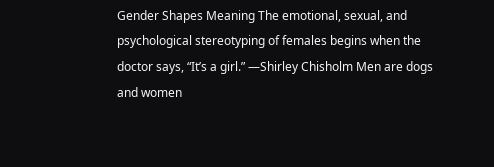Gender Shapes Meaning The emotional, sexual, and psychological stereotyping of females begins when the doctor says, “It’s a girl.” —Shirley Chisholm Men are dogs and women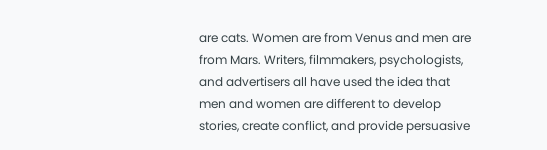are cats. Women are from Venus and men are from Mars. Writers, filmmakers, psychologists, and advertisers all have used the idea that men and women are different to develop stories, create conflict, and provide persuasive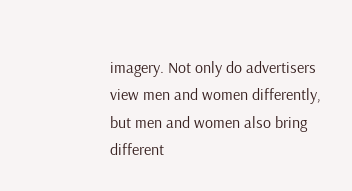imagery. Not only do advertisers view men and women differently, but men and women also bring different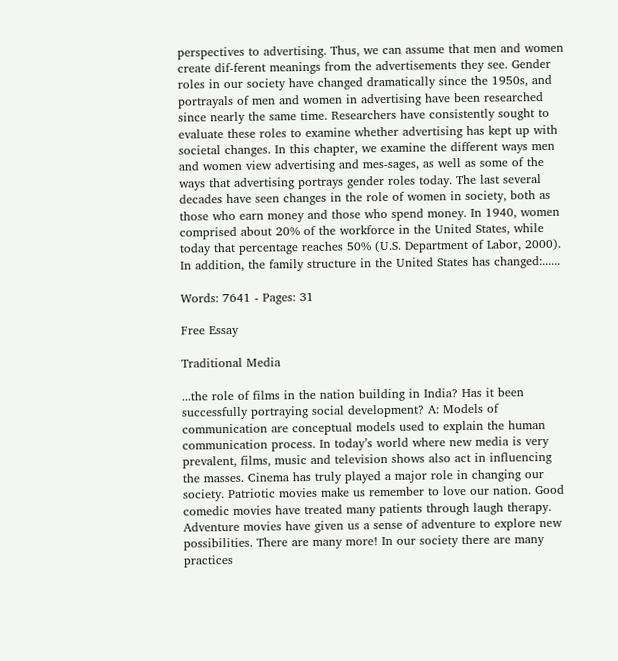perspectives to advertising. Thus, we can assume that men and women create dif-ferent meanings from the advertisements they see. Gender roles in our society have changed dramatically since the 1950s, and portrayals of men and women in advertising have been researched since nearly the same time. Researchers have consistently sought to evaluate these roles to examine whether advertising has kept up with societal changes. In this chapter, we examine the different ways men and women view advertising and mes-sages, as well as some of the ways that advertising portrays gender roles today. The last several decades have seen changes in the role of women in society, both as those who earn money and those who spend money. In 1940, women comprised about 20% of the workforce in the United States, while today that percentage reaches 50% (U.S. Department of Labor, 2000). In addition, the family structure in the United States has changed:......

Words: 7641 - Pages: 31

Free Essay

Traditional Media

...the role of films in the nation building in India? Has it been successfully portraying social development? A: Models of communication are conceptual models used to explain the human communication process. In today’s world where new media is very prevalent, films, music and television shows also act in influencing the masses. Cinema has truly played a major role in changing our society. Patriotic movies make us remember to love our nation. Good comedic movies have treated many patients through laugh therapy. Adventure movies have given us a sense of adventure to explore new possibilities. There are many more! In our society there are many practices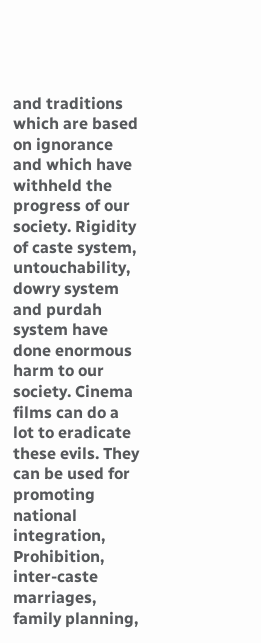and traditions which are based on ignorance and which have withheld the progress of our society. Rigidity of caste system, untouchability, dowry system and purdah system have done enormous harm to our society. Cinema films can do a lot to eradicate these evils. They can be used for promoting national integration, Prohibition, inter-caste marriages, family planning,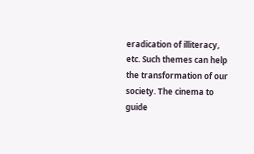eradication of illiteracy, etc. Such themes can help the transformation of our society. The cinema to guide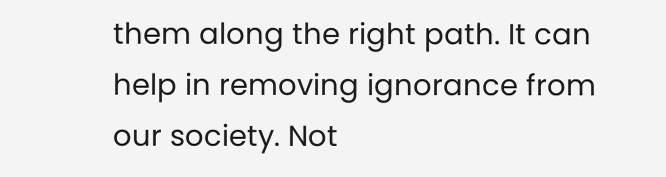them along the right path. It can help in removing ignorance from our society. Not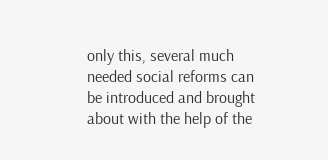only this, several much needed social reforms can be introduced and brought about with the help of the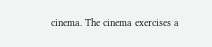cinema. The cinema exercises a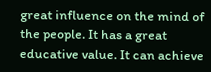great influence on the mind of the people. It has a great educative value. It can achieve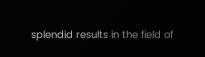splendid results in the field of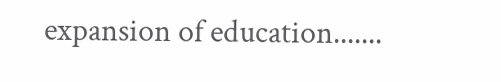expansion of education.......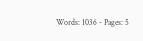Words: 1036 - Pages: 5